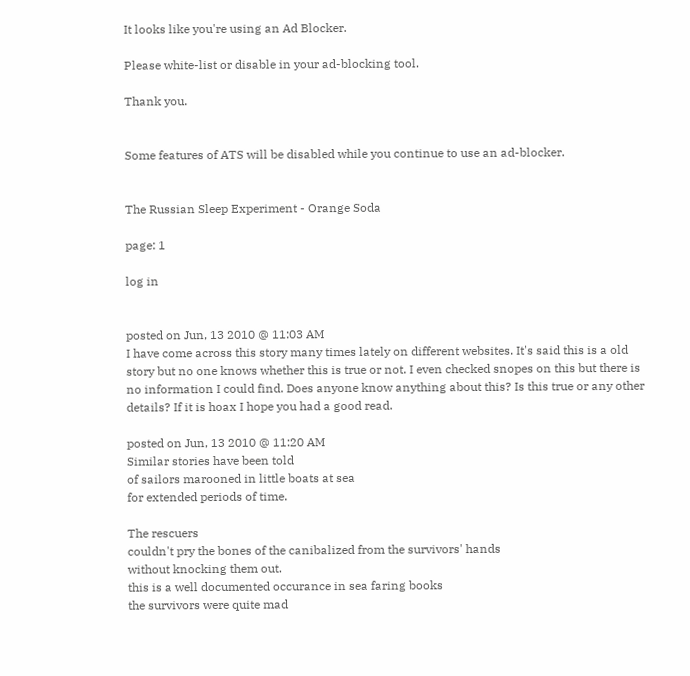It looks like you're using an Ad Blocker.

Please white-list or disable in your ad-blocking tool.

Thank you.


Some features of ATS will be disabled while you continue to use an ad-blocker.


The Russian Sleep Experiment - Orange Soda

page: 1

log in


posted on Jun, 13 2010 @ 11:03 AM
I have come across this story many times lately on different websites. It's said this is a old story but no one knows whether this is true or not. I even checked snopes on this but there is no information I could find. Does anyone know anything about this? Is this true or any other details? If it is hoax I hope you had a good read.

posted on Jun, 13 2010 @ 11:20 AM
Similar stories have been told
of sailors marooned in little boats at sea
for extended periods of time.

The rescuers
couldn't pry the bones of the canibalized from the survivors' hands
without knocking them out.
this is a well documented occurance in sea faring books
the survivors were quite mad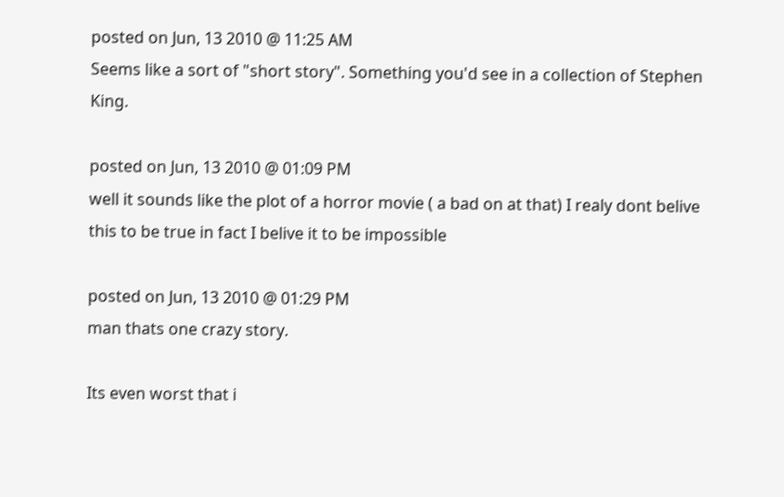posted on Jun, 13 2010 @ 11:25 AM
Seems like a sort of "short story". Something you'd see in a collection of Stephen King.

posted on Jun, 13 2010 @ 01:09 PM
well it sounds like the plot of a horror movie ( a bad on at that) I realy dont belive this to be true in fact I belive it to be impossible

posted on Jun, 13 2010 @ 01:29 PM
man thats one crazy story.

Its even worst that i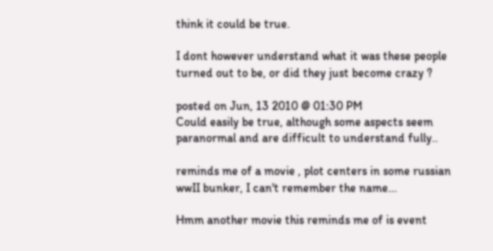think it could be true.

I dont however understand what it was these people turned out to be, or did they just become crazy ?

posted on Jun, 13 2010 @ 01:30 PM
Could easily be true, although some aspects seem paranormal and are difficult to understand fully..

reminds me of a movie , plot centers in some russian wwII bunker, I can't remember the name...

Hmm another movie this reminds me of is event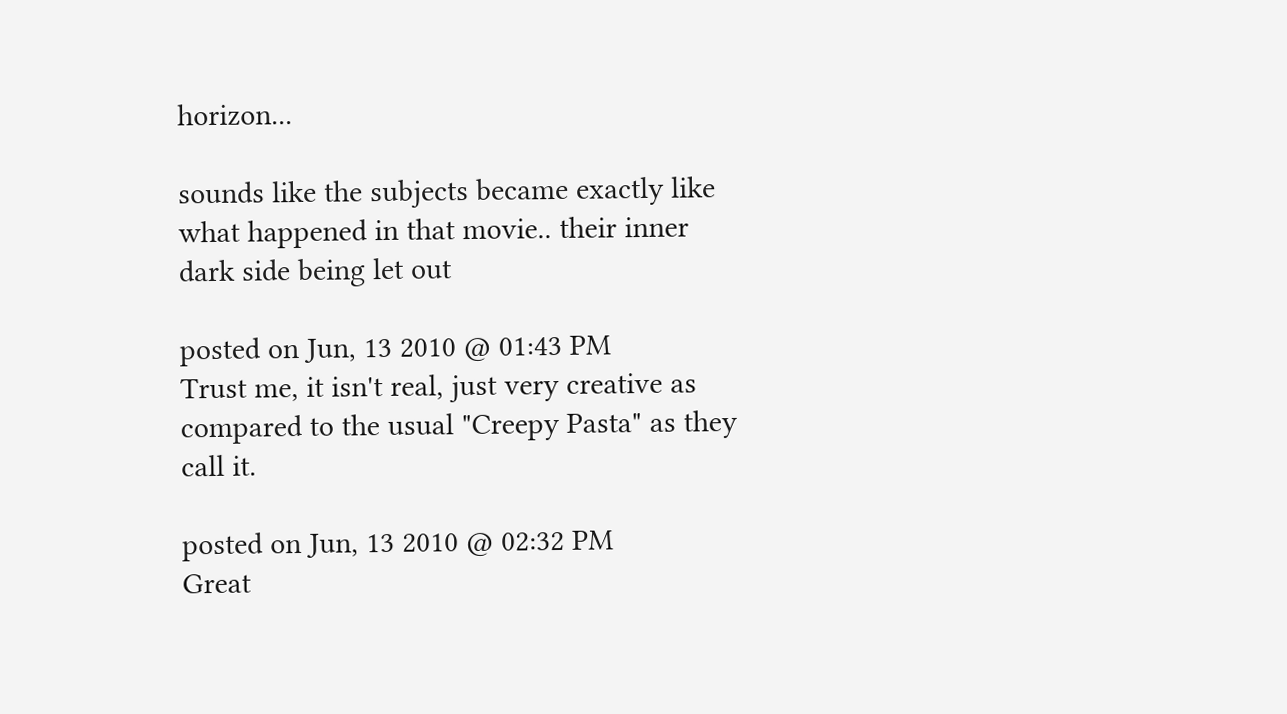horizon...

sounds like the subjects became exactly like what happened in that movie.. their inner dark side being let out

posted on Jun, 13 2010 @ 01:43 PM
Trust me, it isn't real, just very creative as compared to the usual "Creepy Pasta" as they call it.

posted on Jun, 13 2010 @ 02:32 PM
Great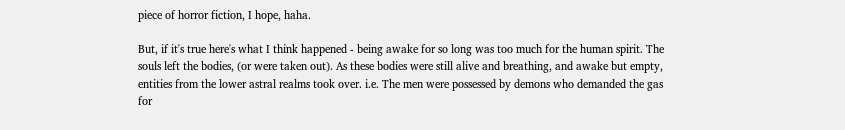piece of horror fiction, I hope, haha.

But, if it's true here's what I think happened - being awake for so long was too much for the human spirit. The souls left the bodies, (or were taken out). As these bodies were still alive and breathing, and awake but empty, entities from the lower astral realms took over. i.e. The men were possessed by demons who demanded the gas for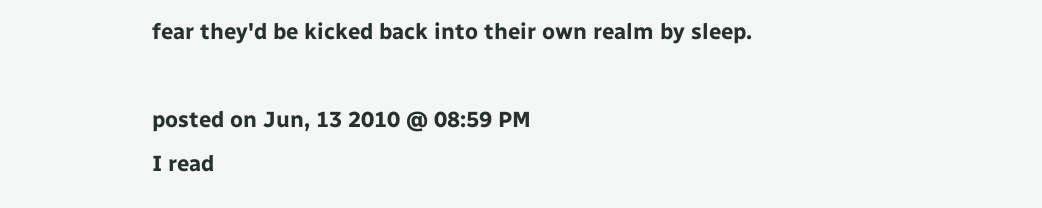fear they'd be kicked back into their own realm by sleep.

posted on Jun, 13 2010 @ 08:59 PM
I read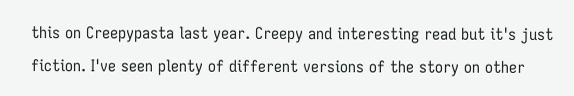this on Creepypasta last year. Creepy and interesting read but it's just fiction. I've seen plenty of different versions of the story on other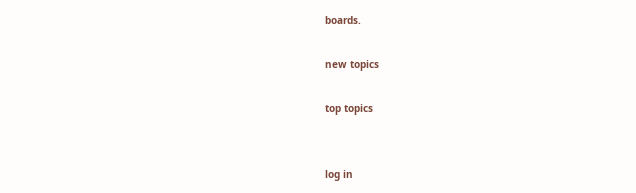boards.

new topics

top topics


log in